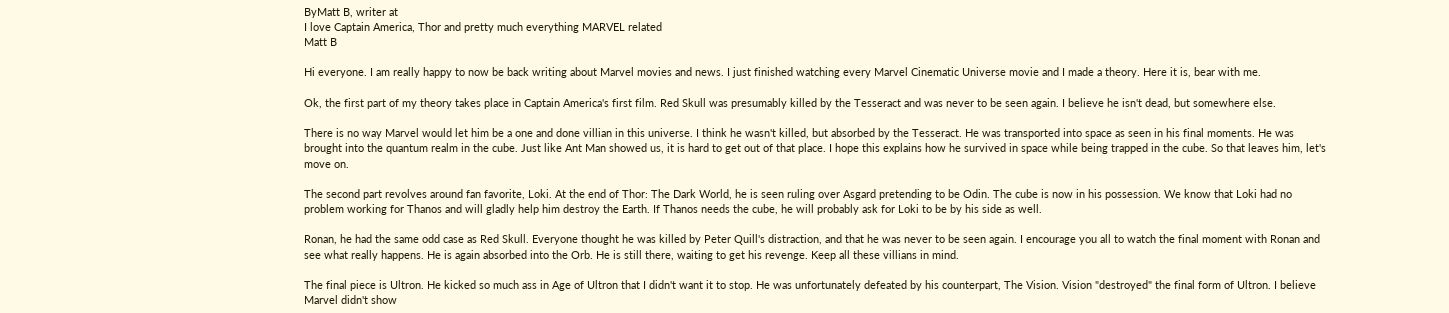ByMatt B, writer at
I love Captain America, Thor and pretty much everything MARVEL related
Matt B

Hi everyone. I am really happy to now be back writing about Marvel movies and news. I just finished watching every Marvel Cinematic Universe movie and I made a theory. Here it is, bear with me.

Ok, the first part of my theory takes place in Captain America's first film. Red Skull was presumably killed by the Tesseract and was never to be seen again. I believe he isn't dead, but somewhere else.

There is no way Marvel would let him be a one and done villian in this universe. I think he wasn't killed, but absorbed by the Tesseract. He was transported into space as seen in his final moments. He was brought into the quantum realm in the cube. Just like Ant Man showed us, it is hard to get out of that place. I hope this explains how he survived in space while being trapped in the cube. So that leaves him, let's move on.

The second part revolves around fan favorite, Loki. At the end of Thor: The Dark World, he is seen ruling over Asgard pretending to be Odin. The cube is now in his possession. We know that Loki had no problem working for Thanos and will gladly help him destroy the Earth. If Thanos needs the cube, he will probably ask for Loki to be by his side as well.

Ronan, he had the same odd case as Red Skull. Everyone thought he was killed by Peter Quill's distraction, and that he was never to be seen again. I encourage you all to watch the final moment with Ronan and see what really happens. He is again absorbed into the Orb. He is still there, waiting to get his revenge. Keep all these villians in mind.

The final piece is Ultron. He kicked so much ass in Age of Ultron that I didn't want it to stop. He was unfortunately defeated by his counterpart, The Vision. Vision "destroyed" the final form of Ultron. I believe Marvel didn't show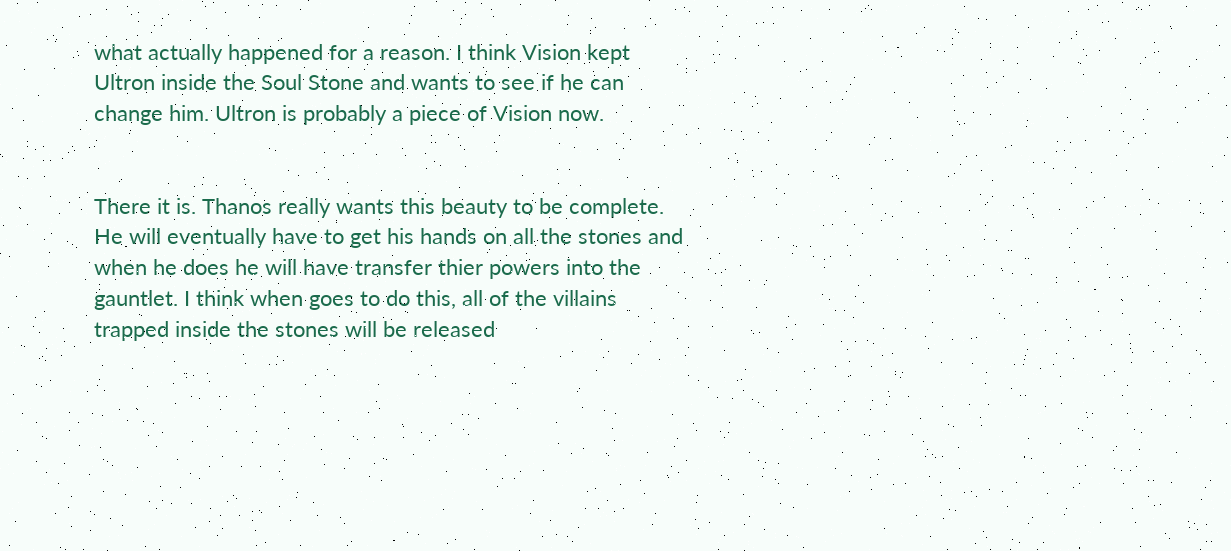what actually happened for a reason. I think Vision kept Ultron inside the Soul Stone and wants to see if he can change him. Ultron is probably a piece of Vision now.


There it is. Thanos really wants this beauty to be complete. He will eventually have to get his hands on all the stones and when he does he will have transfer thier powers into the gauntlet. I think when goes to do this, all of the villains trapped inside the stones will be released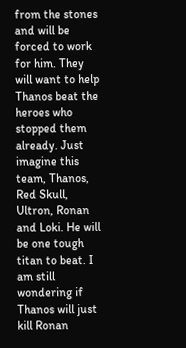from the stones and will be forced to work for him. They will want to help Thanos beat the heroes who stopped them already. Just imagine this team, Thanos, Red Skull, Ultron, Ronan and Loki. He will be one tough titan to beat. I am still wondering if Thanos will just kill Ronan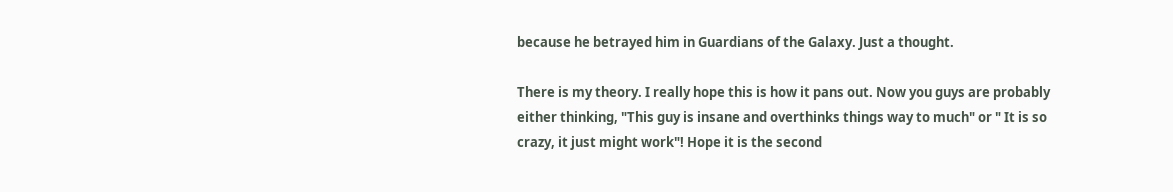because he betrayed him in Guardians of the Galaxy. Just a thought.

There is my theory. I really hope this is how it pans out. Now you guys are probably either thinking, "This guy is insane and overthinks things way to much" or " It is so crazy, it just might work"! Hope it is the second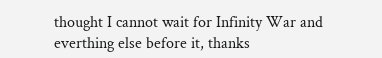thought I cannot wait for Infinity War and everthing else before it, thanks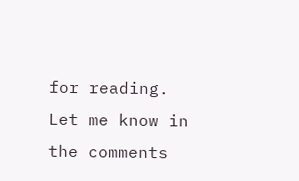for reading. Let me know in the comments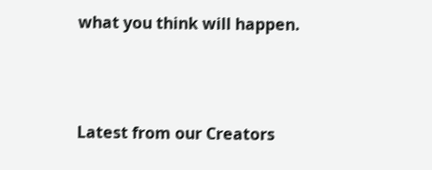what you think will happen.



Latest from our Creators